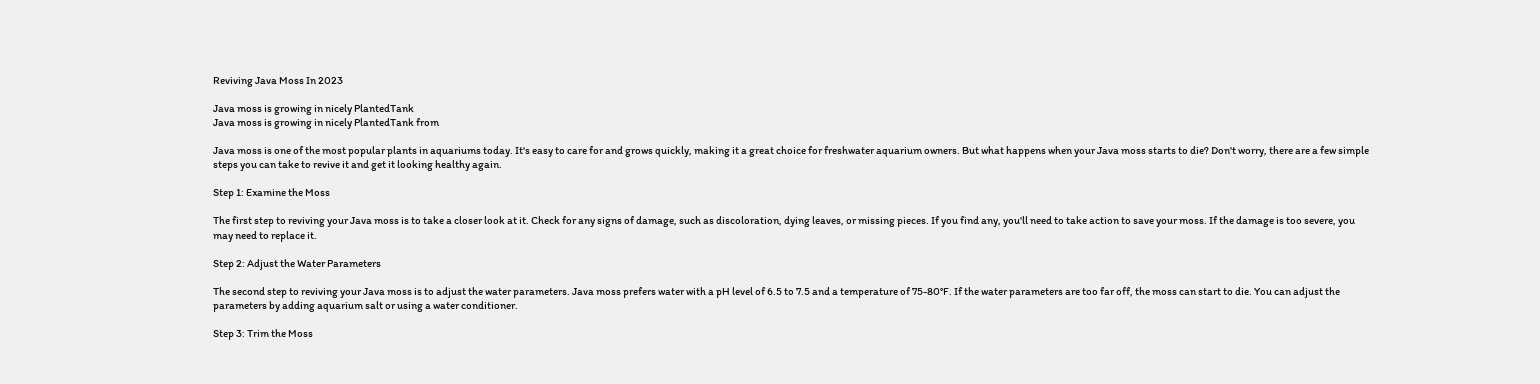Reviving Java Moss In 2023

Java moss is growing in nicely PlantedTank
Java moss is growing in nicely PlantedTank from

Java moss is one of the most popular plants in aquariums today. It's easy to care for and grows quickly, making it a great choice for freshwater aquarium owners. But what happens when your Java moss starts to die? Don't worry, there are a few simple steps you can take to revive it and get it looking healthy again.

Step 1: Examine the Moss

The first step to reviving your Java moss is to take a closer look at it. Check for any signs of damage, such as discoloration, dying leaves, or missing pieces. If you find any, you'll need to take action to save your moss. If the damage is too severe, you may need to replace it.

Step 2: Adjust the Water Parameters

The second step to reviving your Java moss is to adjust the water parameters. Java moss prefers water with a pH level of 6.5 to 7.5 and a temperature of 75-80°F. If the water parameters are too far off, the moss can start to die. You can adjust the parameters by adding aquarium salt or using a water conditioner.

Step 3: Trim the Moss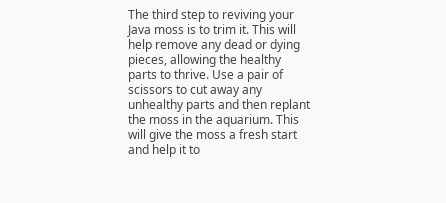The third step to reviving your Java moss is to trim it. This will help remove any dead or dying pieces, allowing the healthy parts to thrive. Use a pair of scissors to cut away any unhealthy parts and then replant the moss in the aquarium. This will give the moss a fresh start and help it to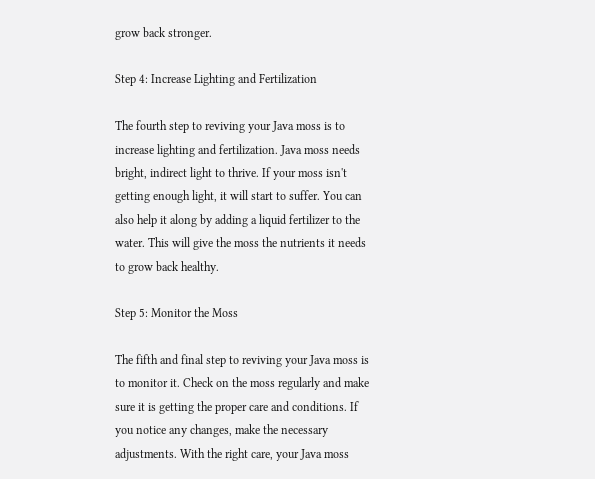grow back stronger.

Step 4: Increase Lighting and Fertilization

The fourth step to reviving your Java moss is to increase lighting and fertilization. Java moss needs bright, indirect light to thrive. If your moss isn't getting enough light, it will start to suffer. You can also help it along by adding a liquid fertilizer to the water. This will give the moss the nutrients it needs to grow back healthy.

Step 5: Monitor the Moss

The fifth and final step to reviving your Java moss is to monitor it. Check on the moss regularly and make sure it is getting the proper care and conditions. If you notice any changes, make the necessary adjustments. With the right care, your Java moss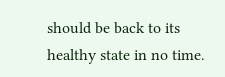should be back to its healthy state in no time.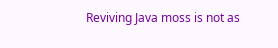Reviving Java moss is not as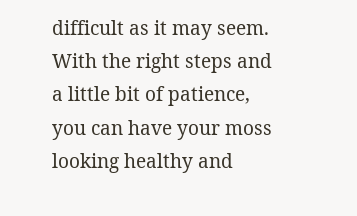difficult as it may seem. With the right steps and a little bit of patience, you can have your moss looking healthy and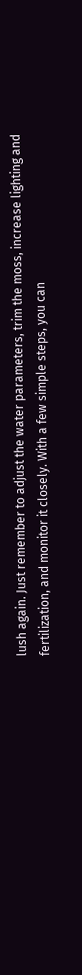lush again. Just remember to adjust the water parameters, trim the moss, increase lighting and fertilization, and monitor it closely. With a few simple steps, you can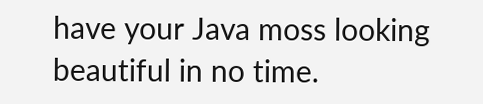have your Java moss looking beautiful in no time.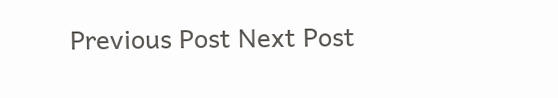Previous Post Next Post